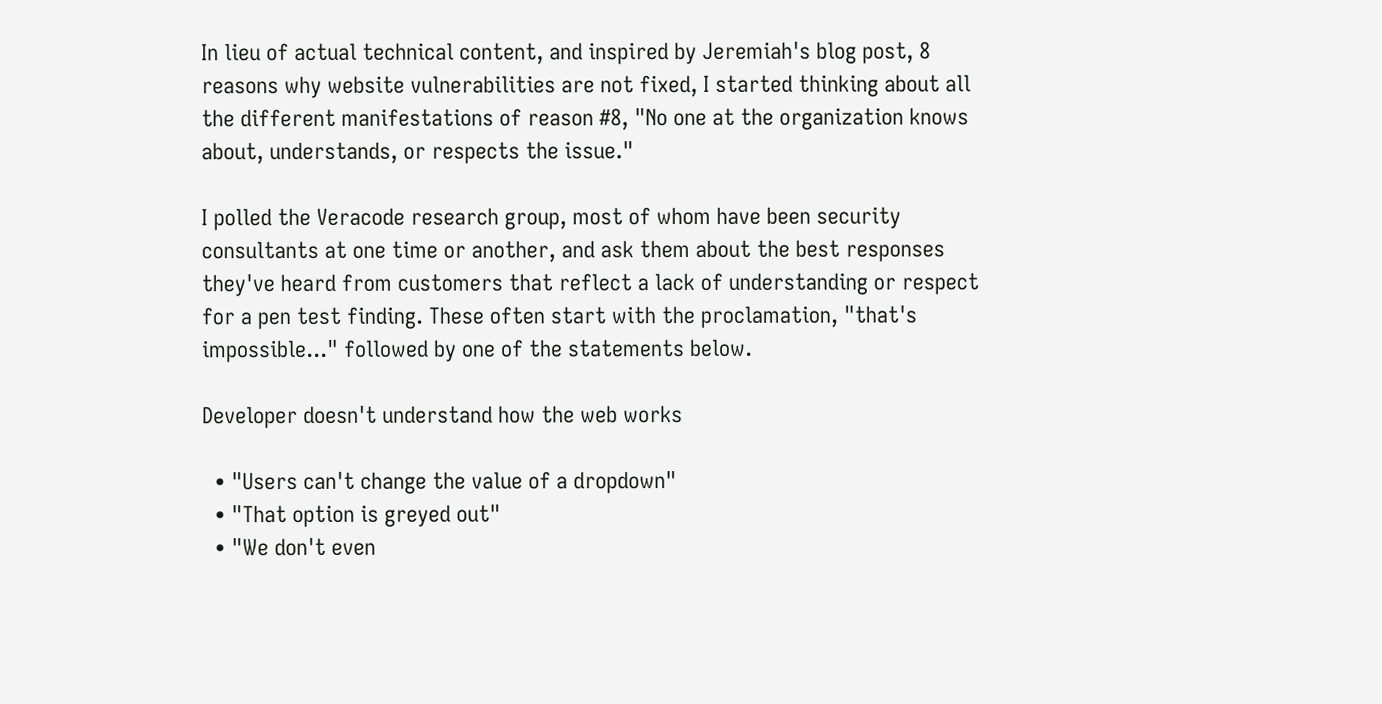In lieu of actual technical content, and inspired by Jeremiah's blog post, 8 reasons why website vulnerabilities are not fixed, I started thinking about all the different manifestations of reason #8, "No one at the organization knows about, understands, or respects the issue."

I polled the Veracode research group, most of whom have been security consultants at one time or another, and ask them about the best responses they've heard from customers that reflect a lack of understanding or respect for a pen test finding. These often start with the proclamation, "that's impossible..." followed by one of the statements below.

Developer doesn't understand how the web works

  • "Users can't change the value of a dropdown"
  • "That option is greyed out"
  • "We don't even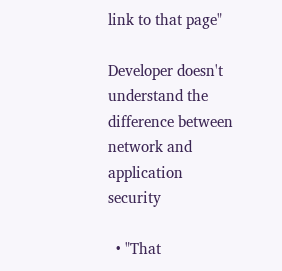link to that page"

Developer doesn't understand the difference between network and application security

  • "That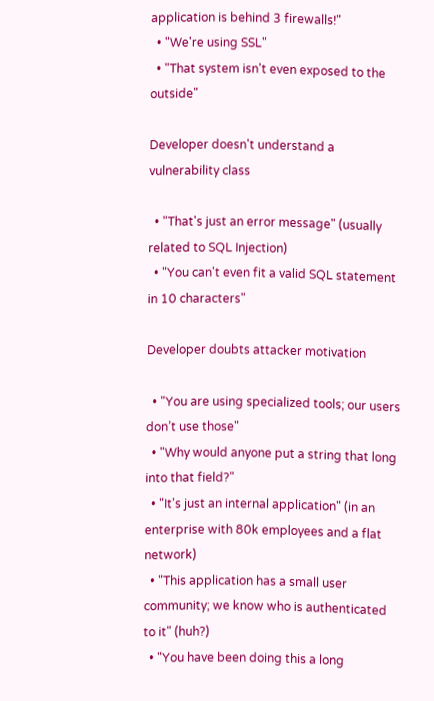application is behind 3 firewalls!"
  • "We're using SSL"
  • "That system isn't even exposed to the outside"

Developer doesn't understand a vulnerability class

  • "That's just an error message" (usually related to SQL Injection)
  • "You can't even fit a valid SQL statement in 10 characters"

Developer doubts attacker motivation

  • "You are using specialized tools; our users don’t use those"
  • "Why would anyone put a string that long into that field?"
  • "It's just an internal application" (in an enterprise with 80k employees and a flat network)
  • "This application has a small user community; we know who is authenticated to it" (huh?)
  • "You have been doing this a long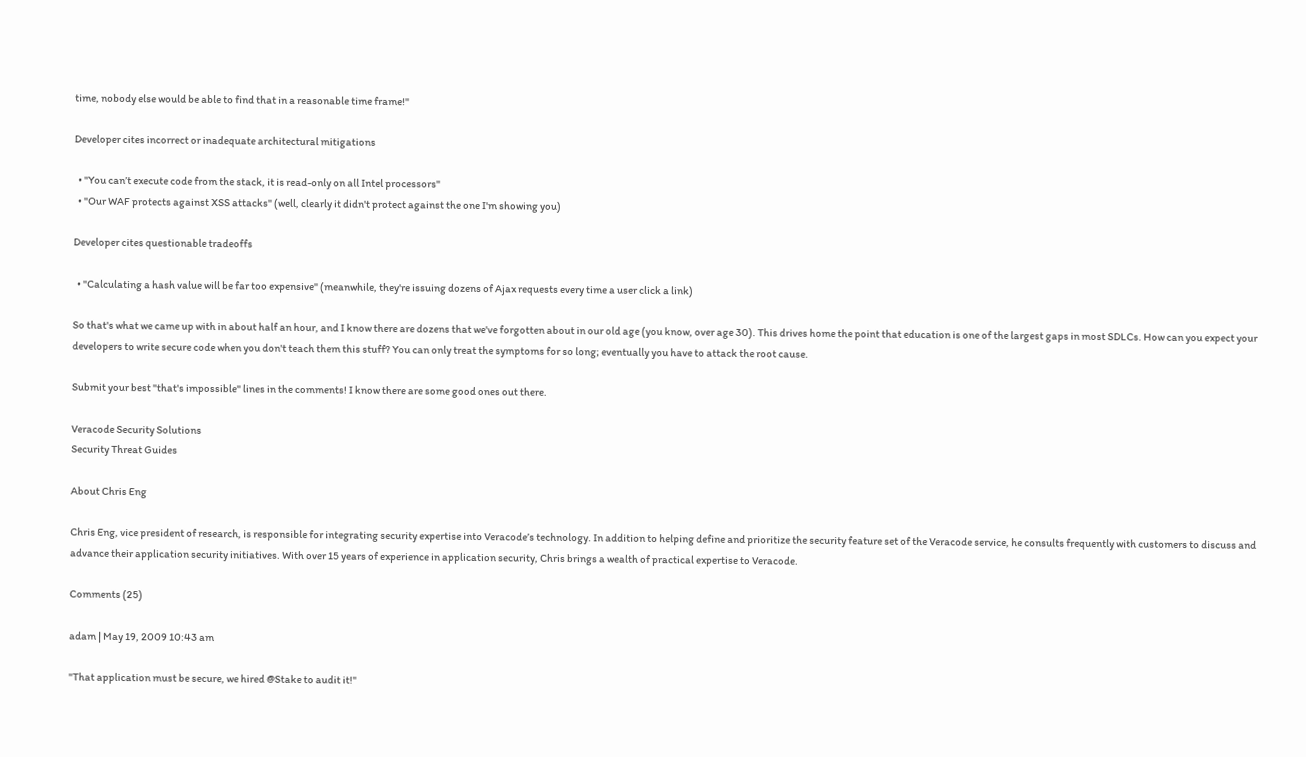time, nobody else would be able to find that in a reasonable time frame!"

Developer cites incorrect or inadequate architectural mitigations

  • "You can’t execute code from the stack, it is read-only on all Intel processors"
  • "Our WAF protects against XSS attacks" (well, clearly it didn't protect against the one I'm showing you)

Developer cites questionable tradeoffs

  • "Calculating a hash value will be far too expensive" (meanwhile, they're issuing dozens of Ajax requests every time a user click a link)

So that's what we came up with in about half an hour, and I know there are dozens that we've forgotten about in our old age (you know, over age 30). This drives home the point that education is one of the largest gaps in most SDLCs. How can you expect your developers to write secure code when you don't teach them this stuff? You can only treat the symptoms for so long; eventually you have to attack the root cause.

Submit your best "that's impossible" lines in the comments! I know there are some good ones out there.

Veracode Security Solutions
Security Threat Guides

About Chris Eng

Chris Eng, vice president of research, is responsible for integrating security expertise into Veracode’s technology. In addition to helping define and prioritize the security feature set of the Veracode service, he consults frequently with customers to discuss and advance their application security initiatives. With over 15 years of experience in application security, Chris brings a wealth of practical expertise to Veracode.

Comments (25)

adam | May 19, 2009 10:43 am

"That application must be secure, we hired @Stake to audit it!"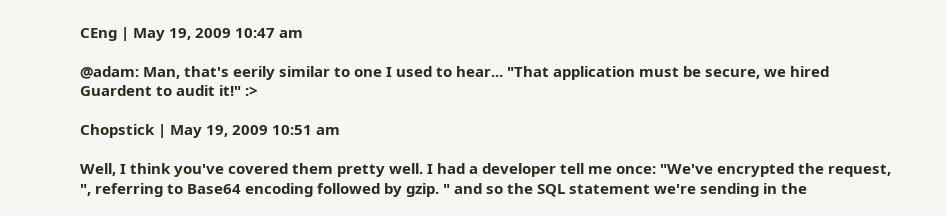CEng | May 19, 2009 10:47 am

@adam: Man, that's eerily similar to one I used to hear... "That application must be secure, we hired Guardent to audit it!" :>

Chopstick | May 19, 2009 10:51 am

Well, I think you've covered them pretty well. I had a developer tell me once: "We've encrypted the request, ", referring to Base64 encoding followed by gzip. " and so the SQL statement we're sending in the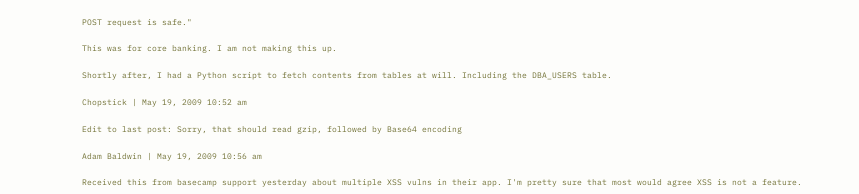POST request is safe."

This was for core banking. I am not making this up.

Shortly after, I had a Python script to fetch contents from tables at will. Including the DBA_USERS table.

Chopstick | May 19, 2009 10:52 am

Edit to last post: Sorry, that should read gzip, followed by Base64 encoding

Adam Baldwin | May 19, 2009 10:56 am

Received this from basecamp support yesterday about multiple XSS vulns in their app. I'm pretty sure that most would agree XSS is not a feature.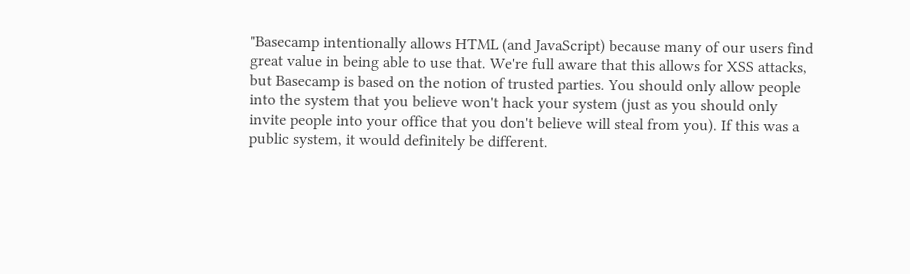"Basecamp intentionally allows HTML (and JavaScript) because many of our users find great value in being able to use that. We're full aware that this allows for XSS attacks, but Basecamp is based on the notion of trusted parties. You should only allow people into the system that you believe won't hack your system (just as you should only invite people into your office that you don't believe will steal from you). If this was a public system, it would definitely be different.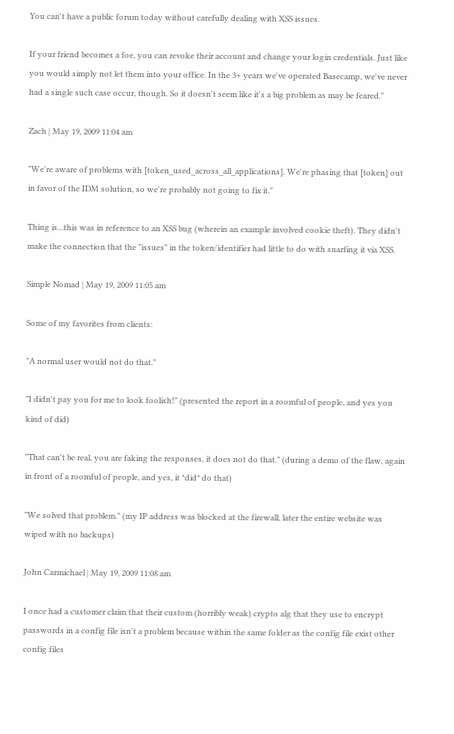You can't have a public forum today without carefully dealing with XSS issues.

If your friend becomes a foe, you can revoke their account and change your login credentials. Just like you would simply not let them into your office. In the 3+ years we've operated Basecamp, we've never had a single such case occur, though. So it doesn't seem like it's a big problem as may be feared."

Zach | May 19, 2009 11:04 am

"We're aware of problems with [token_used_across_all_applications]. We're phasing that [token] out in favor of the IDM solution, so we're probably not going to fix it."

Thing is...this was in reference to an XSS bug (wherein an example involved cookie theft). They didn't make the connection that the "issues" in the token/identifier had little to do with snarfing it via XSS.

Simple Nomad | May 19, 2009 11:05 am

Some of my favorites from clients:

"A normal user would not do that."

"I didn't pay you for me to look foolish!" (presented the report in a roomful of people, and yes you kind of did)

"That can't be real, you are faking the responses, it does not do that." (during a demo of the flaw, again in front of a roomful of people, and yes, it *did* do that)

"We solved that problem." (my IP address was blocked at the firewall, later the entire website was wiped with no backups)

John Carmichael | May 19, 2009 11:08 am

I once had a customer claim that their custom (horribly weak) crypto alg that they use to encrypt passwords in a config file isn't a problem because within the same folder as the config file exist other config files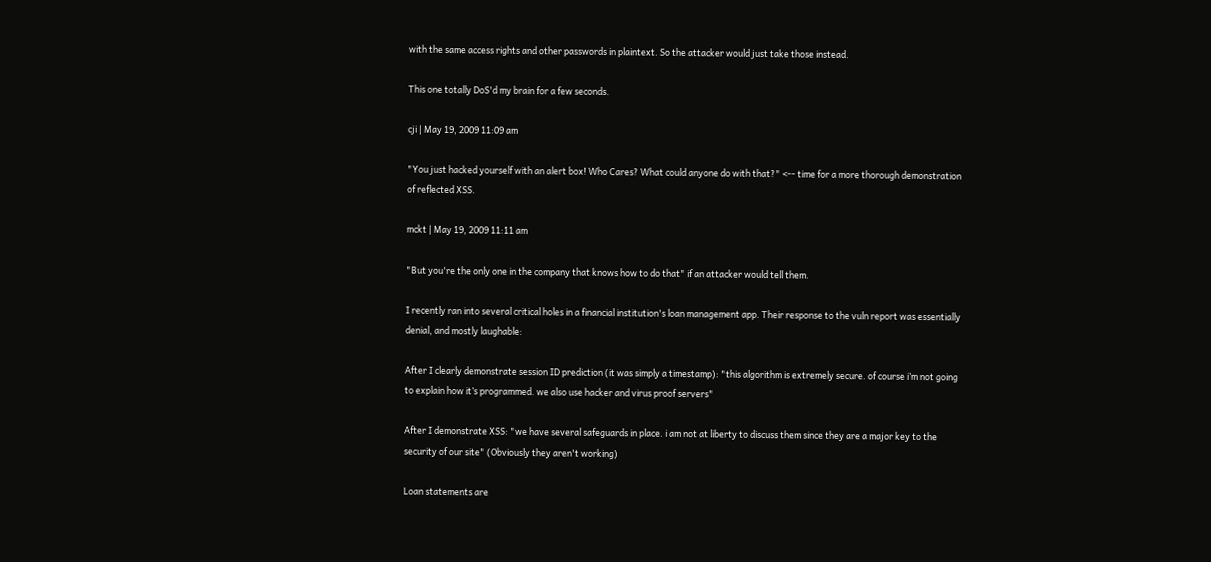with the same access rights and other passwords in plaintext. So the attacker would just take those instead.

This one totally DoS'd my brain for a few seconds.

cji | May 19, 2009 11:09 am

"You just hacked yourself with an alert box! Who Cares? What could anyone do with that?" <-- time for a more thorough demonstration of reflected XSS.

mckt | May 19, 2009 11:11 am

"But you're the only one in the company that knows how to do that" if an attacker would tell them.

I recently ran into several critical holes in a financial institution's loan management app. Their response to the vuln report was essentially denial, and mostly laughable:

After I clearly demonstrate session ID prediction (it was simply a timestamp): "this algorithm is extremely secure. of course i’m not going to explain how it’s programmed. we also use hacker and virus proof servers"

After I demonstrate XSS: "we have several safeguards in place. i am not at liberty to discuss them since they are a major key to the security of our site" (Obviously they aren't working)

Loan statements are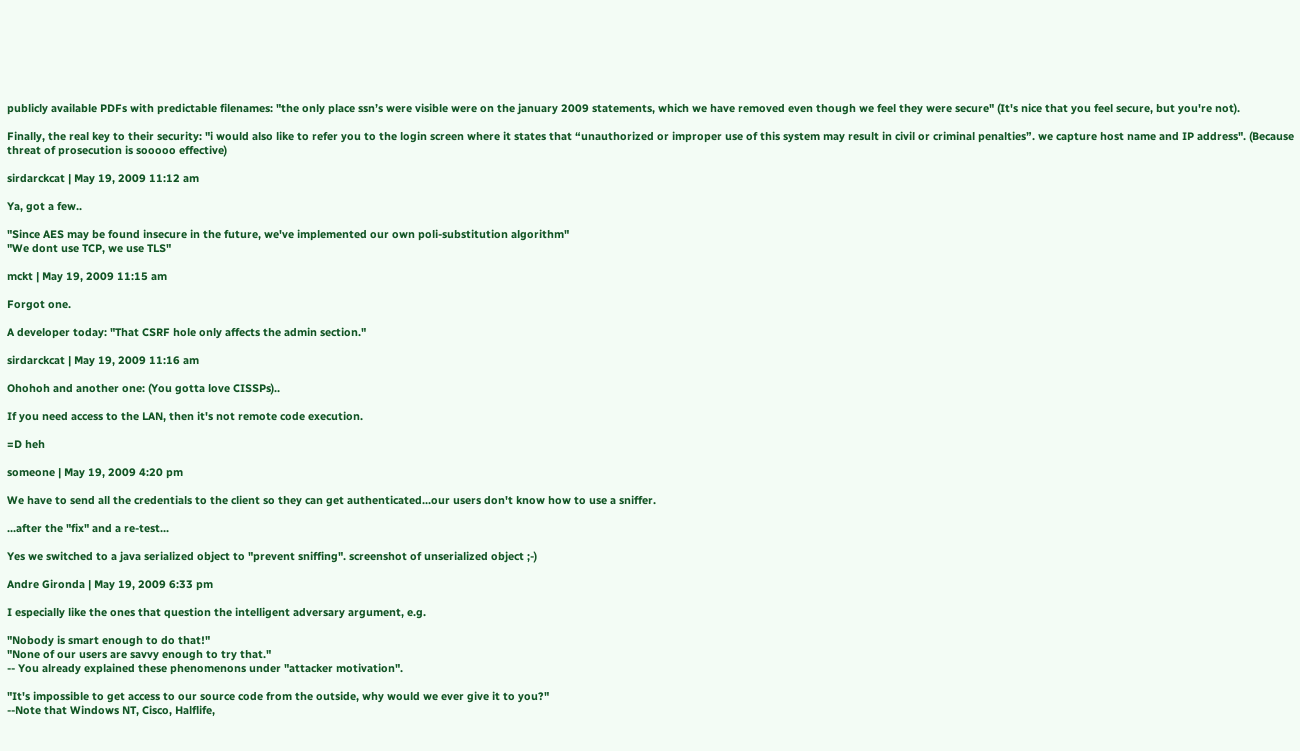publicly available PDFs with predictable filenames: "the only place ssn’s were visible were on the january 2009 statements, which we have removed even though we feel they were secure" (It's nice that you feel secure, but you're not).

Finally, the real key to their security: "i would also like to refer you to the login screen where it states that “unauthorized or improper use of this system may result in civil or criminal penalties”. we capture host name and IP address". (Because threat of prosecution is sooooo effective)

sirdarckcat | May 19, 2009 11:12 am

Ya, got a few..

"Since AES may be found insecure in the future, we've implemented our own poli-substitution algorithm"
"We dont use TCP, we use TLS"

mckt | May 19, 2009 11:15 am

Forgot one.

A developer today: "That CSRF hole only affects the admin section."

sirdarckcat | May 19, 2009 11:16 am

Ohohoh and another one: (You gotta love CISSPs)..

If you need access to the LAN, then it's not remote code execution.

=D heh

someone | May 19, 2009 4:20 pm

We have to send all the credentials to the client so they can get authenticated...our users don't know how to use a sniffer.

...after the "fix" and a re-test...

Yes we switched to a java serialized object to "prevent sniffing". screenshot of unserialized object ;-)

Andre Gironda | May 19, 2009 6:33 pm

I especially like the ones that question the intelligent adversary argument, e.g.

"Nobody is smart enough to do that!"
"None of our users are savvy enough to try that."
-- You already explained these phenomenons under "attacker motivation".

"It's impossible to get access to our source code from the outside, why would we ever give it to you?"
--Note that Windows NT, Cisco, Halflife,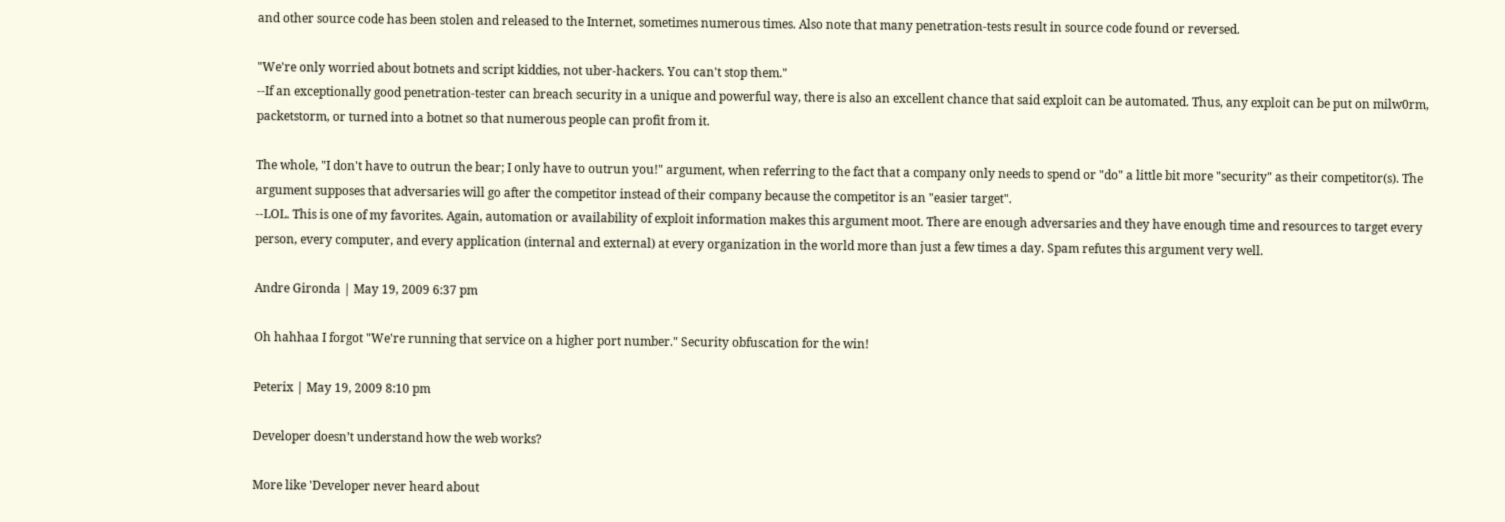and other source code has been stolen and released to the Internet, sometimes numerous times. Also note that many penetration-tests result in source code found or reversed.

"We're only worried about botnets and script kiddies, not uber-hackers. You can't stop them."
--If an exceptionally good penetration-tester can breach security in a unique and powerful way, there is also an excellent chance that said exploit can be automated. Thus, any exploit can be put on milw0rm, packetstorm, or turned into a botnet so that numerous people can profit from it.

The whole, "I don't have to outrun the bear; I only have to outrun you!" argument, when referring to the fact that a company only needs to spend or "do" a little bit more "security" as their competitor(s). The argument supposes that adversaries will go after the competitor instead of their company because the competitor is an "easier target".
--LOL. This is one of my favorites. Again, automation or availability of exploit information makes this argument moot. There are enough adversaries and they have enough time and resources to target every person, every computer, and every application (internal and external) at every organization in the world more than just a few times a day. Spam refutes this argument very well.

Andre Gironda | May 19, 2009 6:37 pm

Oh hahhaa I forgot "We're running that service on a higher port number." Security obfuscation for the win!

Peterix | May 19, 2009 8:10 pm

Developer doesn’t understand how the web works?

More like 'Developer never heard about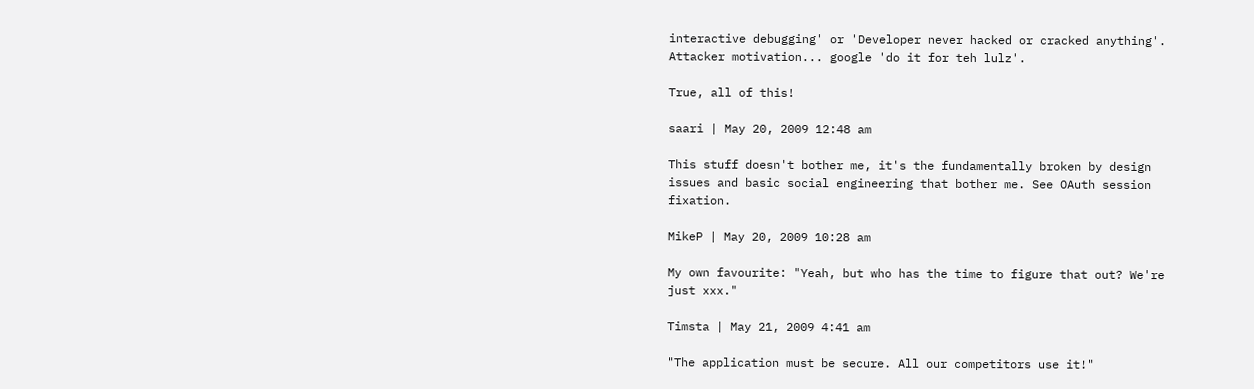interactive debugging' or 'Developer never hacked or cracked anything'. Attacker motivation... google 'do it for teh lulz'.

True, all of this!

saari | May 20, 2009 12:48 am

This stuff doesn't bother me, it's the fundamentally broken by design issues and basic social engineering that bother me. See OAuth session fixation.

MikeP | May 20, 2009 10:28 am

My own favourite: "Yeah, but who has the time to figure that out? We're just xxx."

Timsta | May 21, 2009 4:41 am

"The application must be secure. All our competitors use it!"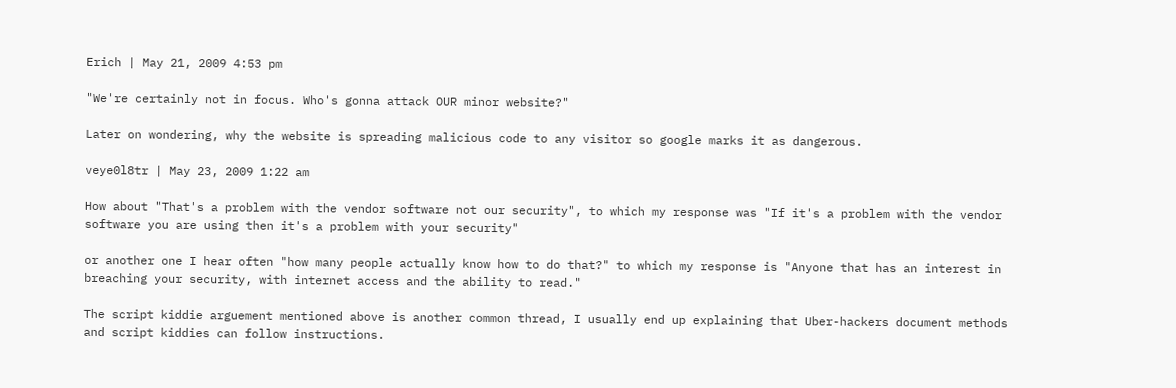Erich | May 21, 2009 4:53 pm

"We're certainly not in focus. Who's gonna attack OUR minor website?"

Later on wondering, why the website is spreading malicious code to any visitor so google marks it as dangerous.

veye0l8tr | May 23, 2009 1:22 am

How about "That's a problem with the vendor software not our security", to which my response was "If it's a problem with the vendor software you are using then it's a problem with your security"

or another one I hear often "how many people actually know how to do that?" to which my response is "Anyone that has an interest in breaching your security, with internet access and the ability to read."

The script kiddie arguement mentioned above is another common thread, I usually end up explaining that Uber-hackers document methods and script kiddies can follow instructions.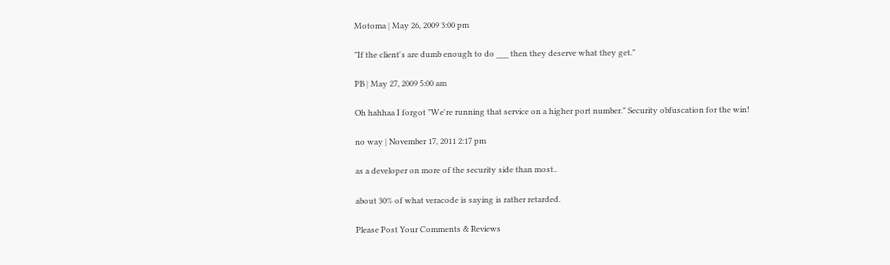Motoma | May 26, 2009 3:00 pm

"If the client's are dumb enough to do ___ then they deserve what they get."

PB | May 27, 2009 5:00 am

Oh hahhaa I forgot "We're running that service on a higher port number." Security obfuscation for the win!

no way | November 17, 2011 2:17 pm

as a developer on more of the security side than most..

about 30% of what veracode is saying is rather retarded.

Please Post Your Comments & Reviews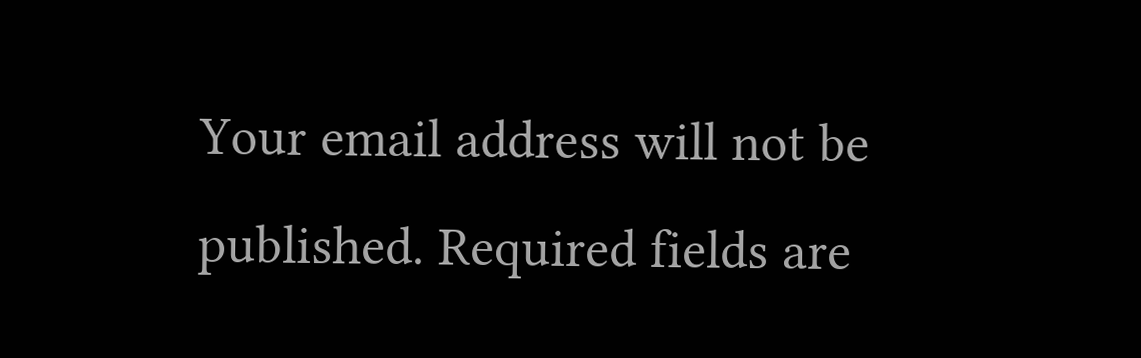Your email address will not be published. Required fields are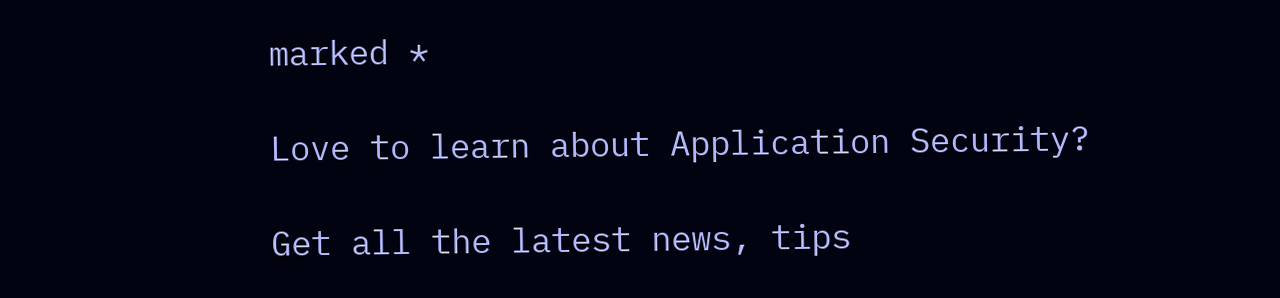marked *

Love to learn about Application Security?

Get all the latest news, tips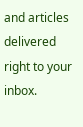and articles delivered right to your inbox.